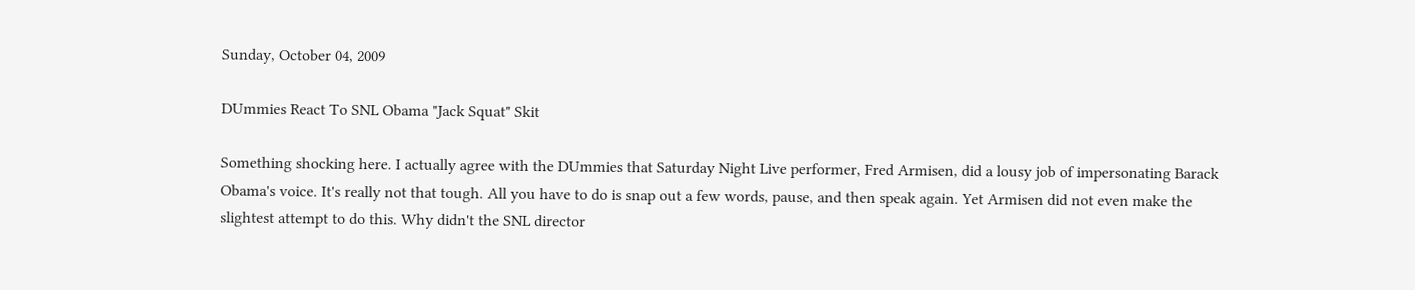Sunday, October 04, 2009

DUmmies React To SNL Obama "Jack Squat" Skit

Something shocking here. I actually agree with the DUmmies that Saturday Night Live performer, Fred Armisen, did a lousy job of impersonating Barack Obama's voice. It's really not that tough. All you have to do is snap out a few words, pause, and then speak again. Yet Armisen did not even make the slightest attempt to do this. Why didn't the SNL director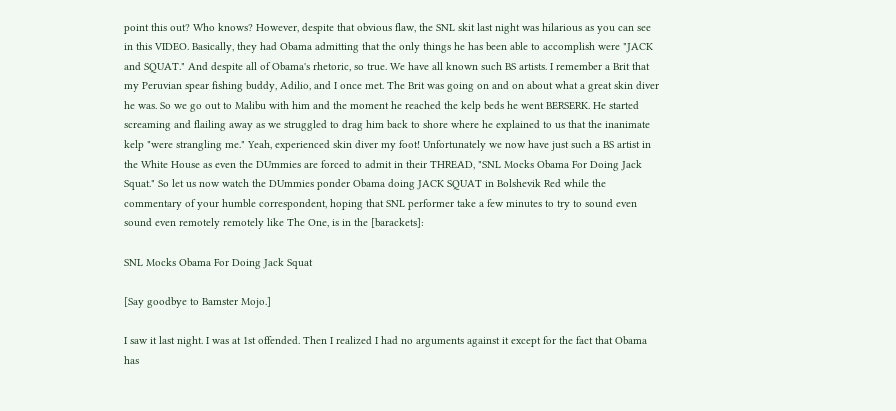point this out? Who knows? However, despite that obvious flaw, the SNL skit last night was hilarious as you can see in this VIDEO. Basically, they had Obama admitting that the only things he has been able to accomplish were "JACK and SQUAT." And despite all of Obama's rhetoric, so true. We have all known such BS artists. I remember a Brit that my Peruvian spear fishing buddy, Adilio, and I once met. The Brit was going on and on about what a great skin diver he was. So we go out to Malibu with him and the moment he reached the kelp beds he went BERSERK. He started screaming and flailing away as we struggled to drag him back to shore where he explained to us that the inanimate kelp "were strangling me." Yeah, experienced skin diver my foot! Unfortunately we now have just such a BS artist in the White House as even the DUmmies are forced to admit in their THREAD, "SNL Mocks Obama For Doing Jack Squat." So let us now watch the DUmmies ponder Obama doing JACK SQUAT in Bolshevik Red while the commentary of your humble correspondent, hoping that SNL performer take a few minutes to try to sound even sound even remotely remotely like The One, is in the [barackets]:

SNL Mocks Obama For Doing Jack Squat

[Say goodbye to Bamster Mojo.]

I saw it last night. I was at 1st offended. Then I realized I had no arguments against it except for the fact that Obama has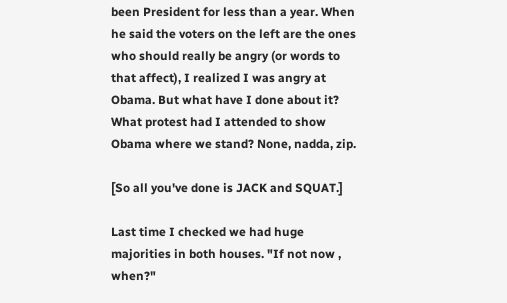been President for less than a year. When he said the voters on the left are the ones who should really be angry (or words to that affect), I realized I was angry at Obama. But what have I done about it? What protest had I attended to show Obama where we stand? None, nadda, zip.

[So all you've done is JACK and SQUAT.]

Last time I checked we had huge majorities in both houses. "If not now , when?"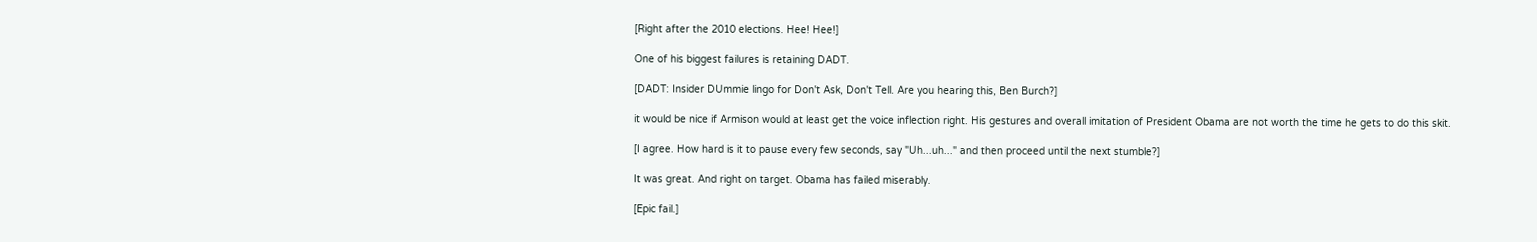[Right after the 2010 elections. Hee! Hee!]

One of his biggest failures is retaining DADT.

[DADT: Insider DUmmie lingo for Don't Ask, Don't Tell. Are you hearing this, Ben Burch?]

it would be nice if Armison would at least get the voice inflection right. His gestures and overall imitation of President Obama are not worth the time he gets to do this skit.

[I agree. How hard is it to pause every few seconds, say "Uh...uh..." and then proceed until the next stumble?]

It was great. And right on target. Obama has failed miserably.

[Epic fail.]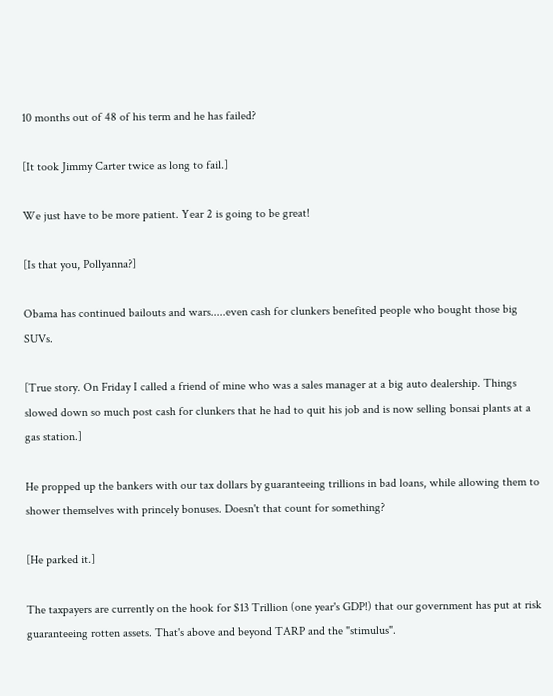10 months out of 48 of his term and he has failed?

[It took Jimmy Carter twice as long to fail.]

We just have to be more patient. Year 2 is going to be great!

[Is that you, Pollyanna?]

Obama has continued bailouts and wars.....even cash for clunkers benefited people who bought those big SUVs.

[True story. On Friday I called a friend of mine who was a sales manager at a big auto dealership. Things slowed down so much post cash for clunkers that he had to quit his job and is now selling bonsai plants at a gas station.]

He propped up the bankers with our tax dollars by guaranteeing trillions in bad loans, while allowing them to shower themselves with princely bonuses. Doesn't that count for something?

[He parked it.]

The taxpayers are currently on the hook for $13 Trillion (one year's GDP!) that our government has put at risk guaranteeing rotten assets. That's above and beyond TARP and the "stimulus".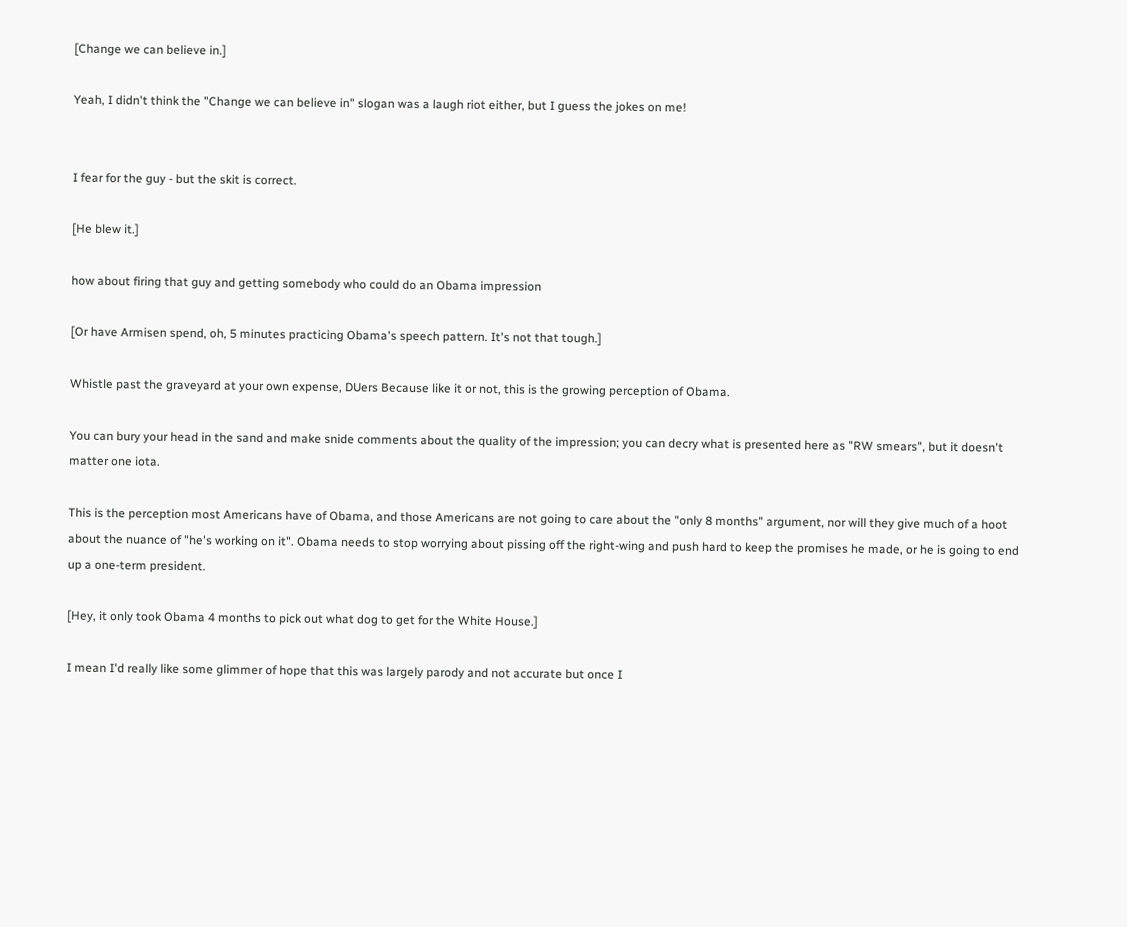[Change we can believe in.]

Yeah, I didn't think the "Change we can believe in" slogan was a laugh riot either, but I guess the jokes on me!


I fear for the guy - but the skit is correct.

[He blew it.]

how about firing that guy and getting somebody who could do an Obama impression

[Or have Armisen spend, oh, 5 minutes practicing Obama's speech pattern. It's not that tough.]

Whistle past the graveyard at your own expense, DUers Because like it or not, this is the growing perception of Obama.

You can bury your head in the sand and make snide comments about the quality of the impression; you can decry what is presented here as "RW smears", but it doesn't matter one iota.

This is the perception most Americans have of Obama, and those Americans are not going to care about the "only 8 months" argument, nor will they give much of a hoot about the nuance of "he's working on it". Obama needs to stop worrying about pissing off the right-wing and push hard to keep the promises he made, or he is going to end up a one-term president.

[Hey, it only took Obama 4 months to pick out what dog to get for the White House.]

I mean I'd really like some glimmer of hope that this was largely parody and not accurate but once I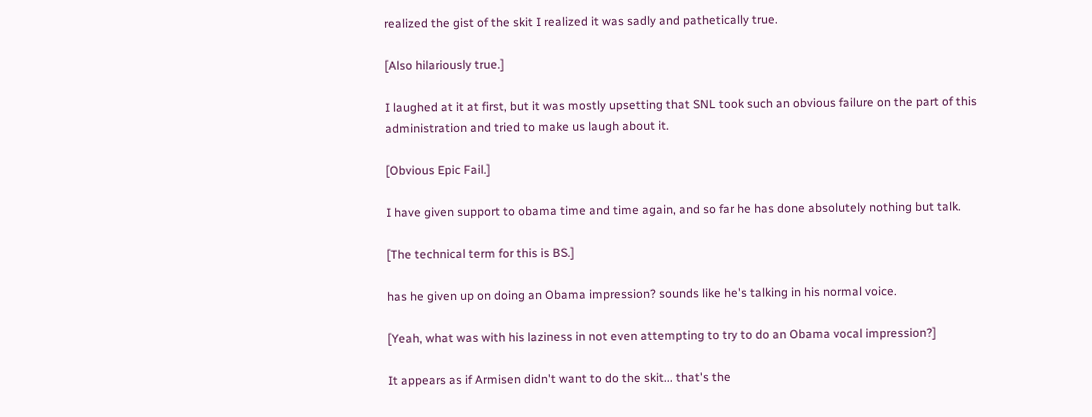realized the gist of the skit I realized it was sadly and pathetically true.

[Also hilariously true.]

I laughed at it at first, but it was mostly upsetting that SNL took such an obvious failure on the part of this administration and tried to make us laugh about it.

[Obvious Epic Fail.]

I have given support to obama time and time again, and so far he has done absolutely nothing but talk.

[The technical term for this is BS.]

has he given up on doing an Obama impression? sounds like he's talking in his normal voice.

[Yeah, what was with his laziness in not even attempting to try to do an Obama vocal impression?]

It appears as if Armisen didn't want to do the skit... that's the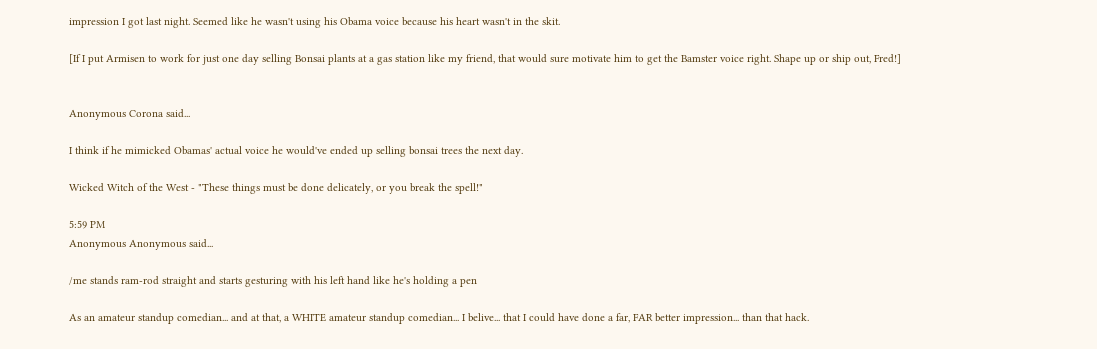impression I got last night. Seemed like he wasn't using his Obama voice because his heart wasn't in the skit.

[If I put Armisen to work for just one day selling Bonsai plants at a gas station like my friend, that would sure motivate him to get the Bamster voice right. Shape up or ship out, Fred!]


Anonymous Corona said...

I think if he mimicked Obamas' actual voice he would've ended up selling bonsai trees the next day.

Wicked Witch of the West - "These things must be done delicately, or you break the spell!"

5:59 PM
Anonymous Anonymous said...

/me stands ram-rod straight and starts gesturing with his left hand like he's holding a pen

As an amateur standup comedian... and at that, a WHITE amateur standup comedian... I belive... that I could have done a far, FAR better impression... than that hack.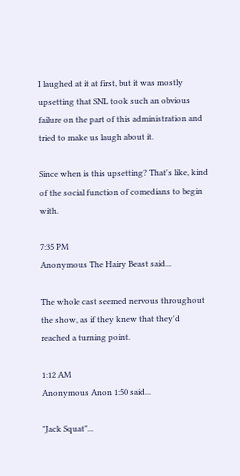I laughed at it at first, but it was mostly upsetting that SNL took such an obvious failure on the part of this administration and tried to make us laugh about it.

Since when is this upsetting? That's like, kind of the social function of comedians to begin with.

7:35 PM
Anonymous The Hairy Beast said...

The whole cast seemed nervous throughout the show, as if they knew that they'd reached a turning point.

1:12 AM
Anonymous Anon 1:50 said...

"Jack Squat"...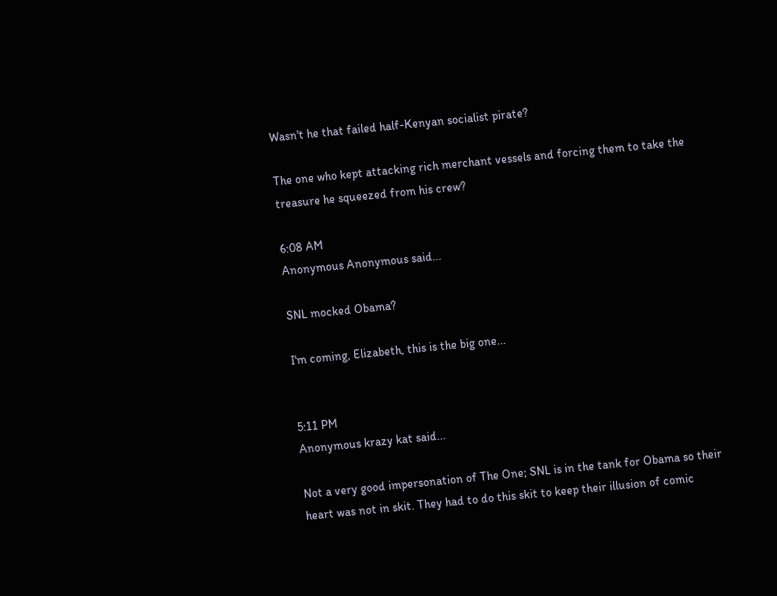Wasn't he that failed half-Kenyan socialist pirate?

The one who kept attacking rich merchant vessels and forcing them to take the treasure he squeezed from his crew?

6:08 AM
Anonymous Anonymous said...

SNL mocked Obama?

I'm coming, Elizabeth, this is the big one...


5:11 PM
Anonymous krazy kat said...

Not a very good impersonation of The One; SNL is in the tank for Obama so their heart was not in skit. They had to do this skit to keep their illusion of comic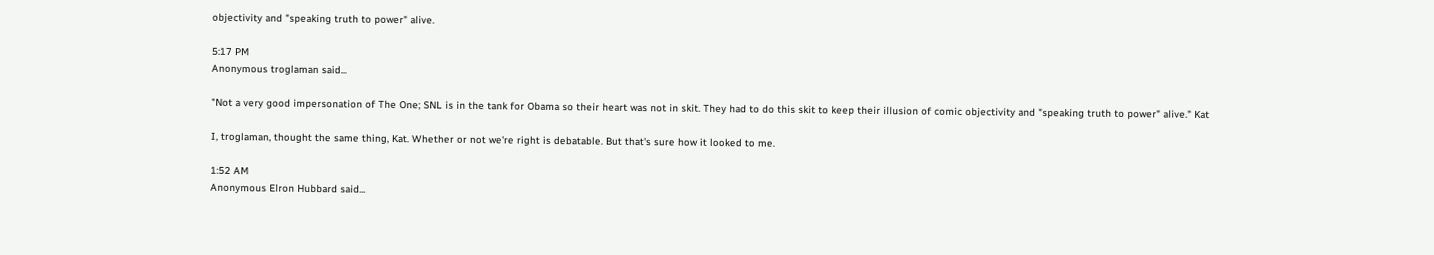objectivity and "speaking truth to power" alive.

5:17 PM
Anonymous troglaman said...

"Not a very good impersonation of The One; SNL is in the tank for Obama so their heart was not in skit. They had to do this skit to keep their illusion of comic objectivity and "speaking truth to power" alive." Kat

I, troglaman, thought the same thing, Kat. Whether or not we're right is debatable. But that's sure how it looked to me.

1:52 AM
Anonymous Elron Hubbard said...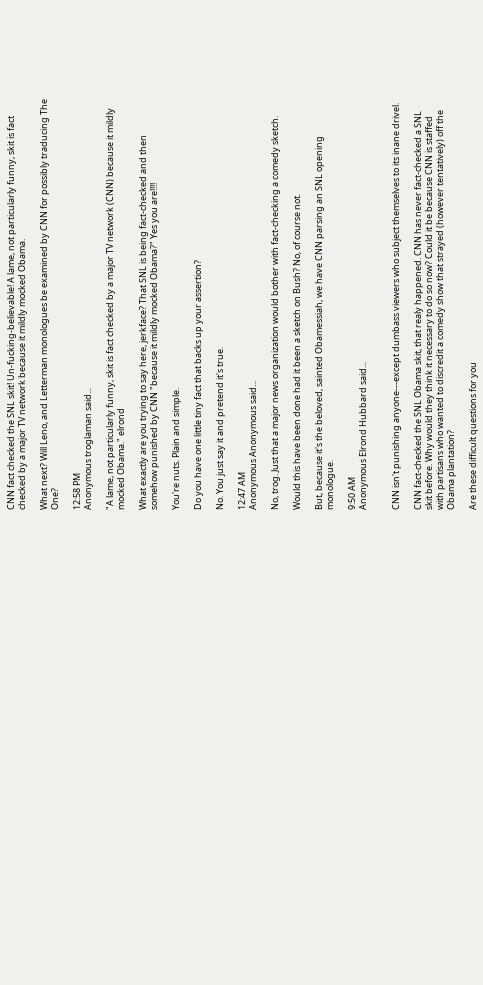CNN fact checked the SNL skit! Un-fucking-believable! A lame, not particularly funny, skit is fact checked by a major TV network because it mildly mocked Obama.

What next? Will Leno, and Letterman monologues be examined by CNN for possibly traducing The One?

12:58 PM
Anonymous troglaman said...

"A lame, not particularly funny, skit is fact checked by a major TV network (CNN) because it mildly mocked Obama." elrond

What exactly are you trying to say here, jerkface? That SNL is being fact-checked and then somehow punished by CNN "because it mildly mocked Obama?" Yes you are!!!!

You're nuts. Plain and simple.

Do you have one little tiny fact that backs up your assertion?

No. You just say it and pretend it's true.

12:47 AM
Anonymous Anonymous said...

No, trog. Just that a major news organization would bother with fact-checking a comedy sketch.

Would this have been done had it been a sketch on Bush? No, of course not.

But, because it's the beloved, sainted Obamessiah, we have CNN parsing an SNL opening monologue.

9:50 AM
Anonymous Elrond Hubbard said...


CNN isn't punishing anyone---except dumbass viewers who subject themselves to its inane drivel.

CNN fact-checked the SNL Obama skit, that realy happened. CNN has never fact-checked a SNL skit before. Why would they think it necessary to do so now? Could it be because CNN is staffed with partisans who wanted to discredit a comedy show that strayed (however tentatively) off the Obama plantation?

Are these difficult questions for you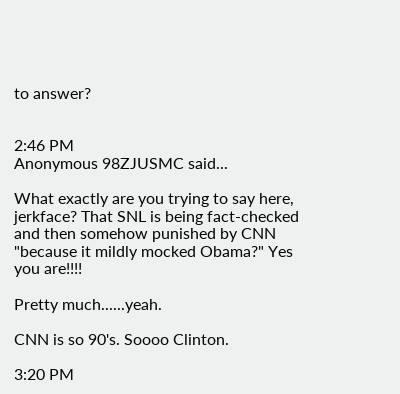to answer?


2:46 PM
Anonymous 98ZJUSMC said...

What exactly are you trying to say here, jerkface? That SNL is being fact-checked and then somehow punished by CNN "because it mildly mocked Obama?" Yes you are!!!!

Pretty much......yeah.

CNN is so 90's. Soooo Clinton.

3:20 PM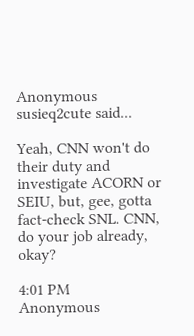Anonymous susieq2cute said...

Yeah, CNN won't do their duty and investigate ACORN or SEIU, but, gee, gotta fact-check SNL. CNN, do your job already, okay?

4:01 PM
Anonymous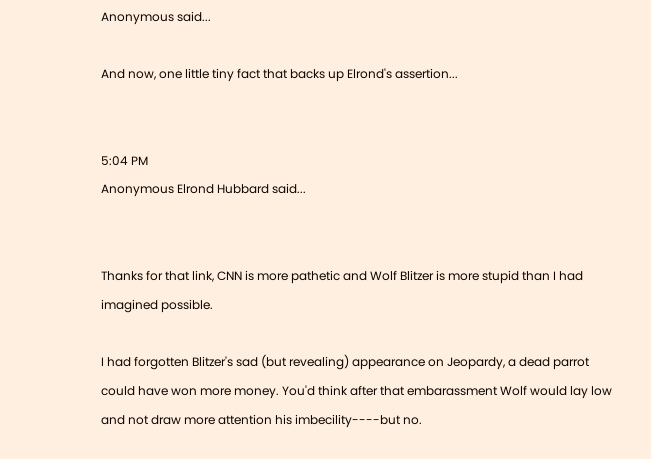Anonymous said...

And now, one little tiny fact that backs up Elrond's assertion...


5:04 PM
Anonymous Elrond Hubbard said...


Thanks for that link, CNN is more pathetic and Wolf Blitzer is more stupid than I had imagined possible.

I had forgotten Blitzer's sad (but revealing) appearance on Jeopardy, a dead parrot could have won more money. You'd think after that embarassment Wolf would lay low and not draw more attention his imbecility----but no.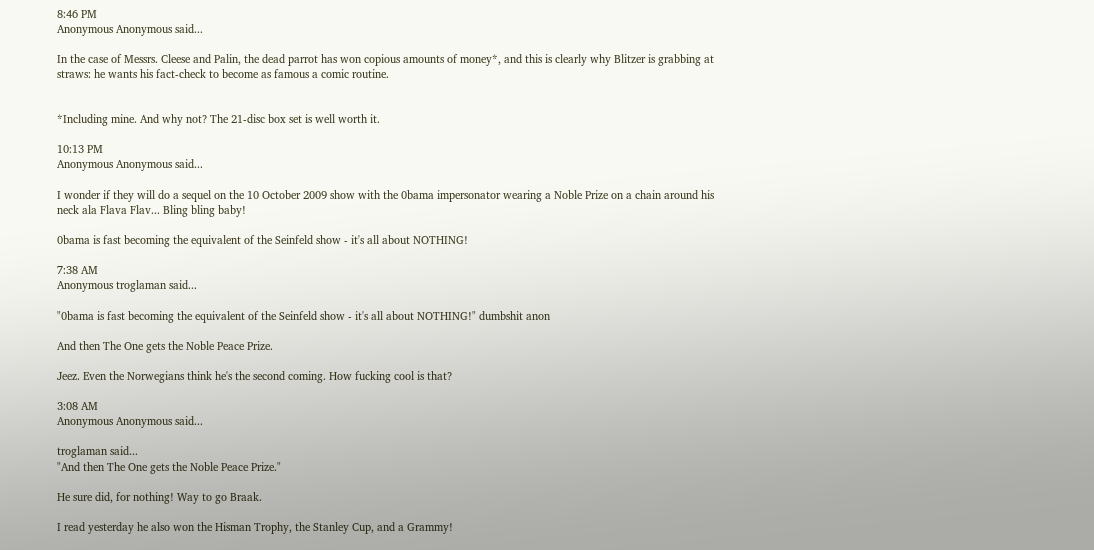8:46 PM
Anonymous Anonymous said...

In the case of Messrs. Cleese and Palin, the dead parrot has won copious amounts of money*, and this is clearly why Blitzer is grabbing at straws: he wants his fact-check to become as famous a comic routine.


*Including mine. And why not? The 21-disc box set is well worth it.

10:13 PM
Anonymous Anonymous said...

I wonder if they will do a sequel on the 10 October 2009 show with the 0bama impersonator wearing a Noble Prize on a chain around his neck ala Flava Flav... Bling bling baby!

0bama is fast becoming the equivalent of the Seinfeld show - it's all about NOTHING!

7:38 AM
Anonymous troglaman said...

"0bama is fast becoming the equivalent of the Seinfeld show - it's all about NOTHING!" dumbshit anon

And then The One gets the Noble Peace Prize.

Jeez. Even the Norwegians think he's the second coming. How fucking cool is that?

3:08 AM
Anonymous Anonymous said...

troglaman said...
"And then The One gets the Noble Peace Prize."

He sure did, for nothing! Way to go Braak.

I read yesterday he also won the Hisman Trophy, the Stanley Cup, and a Grammy!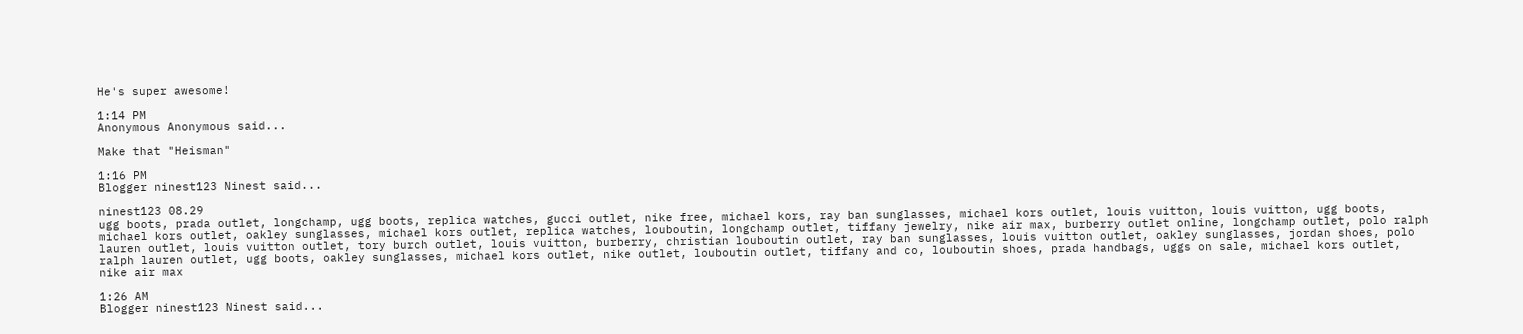He's super awesome!

1:14 PM
Anonymous Anonymous said...

Make that "Heisman"

1:16 PM
Blogger ninest123 Ninest said...

ninest123 08.29
ugg boots, prada outlet, longchamp, ugg boots, replica watches, gucci outlet, nike free, michael kors, ray ban sunglasses, michael kors outlet, louis vuitton, louis vuitton, ugg boots, michael kors outlet, oakley sunglasses, michael kors outlet, replica watches, louboutin, longchamp outlet, tiffany jewelry, nike air max, burberry outlet online, longchamp outlet, polo ralph lauren outlet, louis vuitton outlet, tory burch outlet, louis vuitton, burberry, christian louboutin outlet, ray ban sunglasses, louis vuitton outlet, oakley sunglasses, jordan shoes, polo ralph lauren outlet, ugg boots, oakley sunglasses, michael kors outlet, nike outlet, louboutin outlet, tiffany and co, louboutin shoes, prada handbags, uggs on sale, michael kors outlet, nike air max

1:26 AM
Blogger ninest123 Ninest said...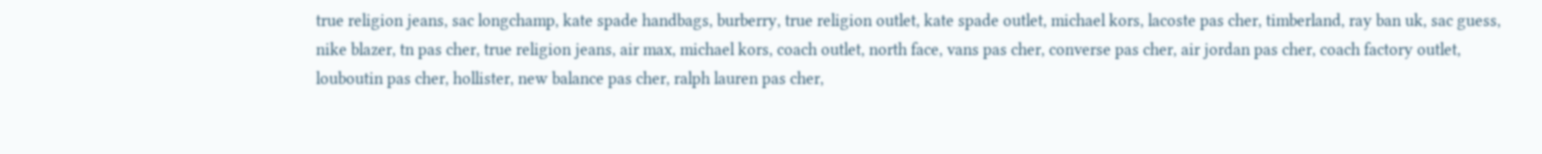true religion jeans, sac longchamp, kate spade handbags, burberry, true religion outlet, kate spade outlet, michael kors, lacoste pas cher, timberland, ray ban uk, sac guess, nike blazer, tn pas cher, true religion jeans, air max, michael kors, coach outlet, north face, vans pas cher, converse pas cher, air jordan pas cher, coach factory outlet, louboutin pas cher, hollister, new balance pas cher, ralph lauren pas cher,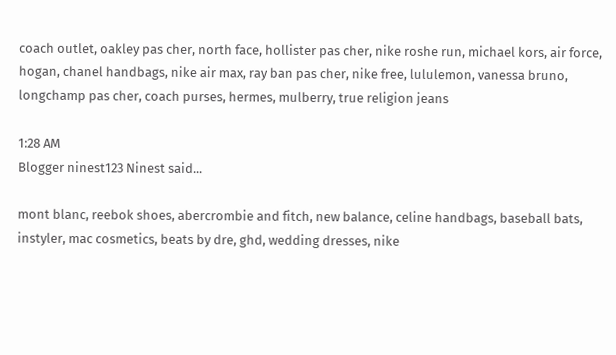coach outlet, oakley pas cher, north face, hollister pas cher, nike roshe run, michael kors, air force, hogan, chanel handbags, nike air max, ray ban pas cher, nike free, lululemon, vanessa bruno, longchamp pas cher, coach purses, hermes, mulberry, true religion jeans

1:28 AM
Blogger ninest123 Ninest said...

mont blanc, reebok shoes, abercrombie and fitch, new balance, celine handbags, baseball bats, instyler, mac cosmetics, beats by dre, ghd, wedding dresses, nike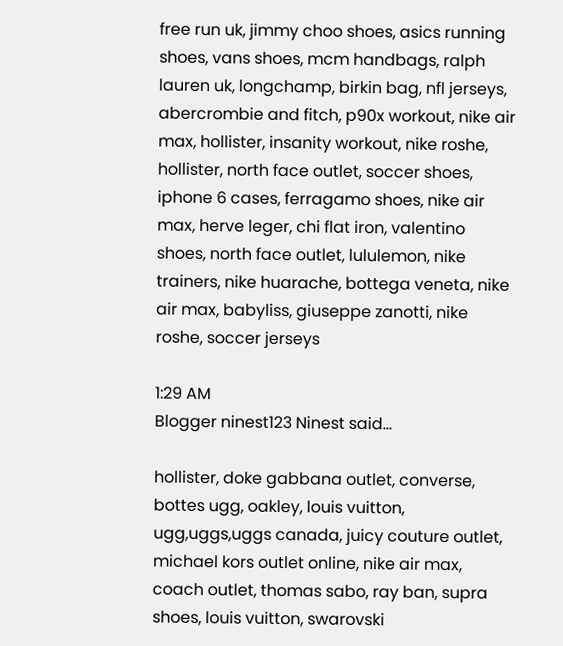free run uk, jimmy choo shoes, asics running shoes, vans shoes, mcm handbags, ralph lauren uk, longchamp, birkin bag, nfl jerseys, abercrombie and fitch, p90x workout, nike air max, hollister, insanity workout, nike roshe, hollister, north face outlet, soccer shoes, iphone 6 cases, ferragamo shoes, nike air max, herve leger, chi flat iron, valentino shoes, north face outlet, lululemon, nike trainers, nike huarache, bottega veneta, nike air max, babyliss, giuseppe zanotti, nike roshe, soccer jerseys

1:29 AM
Blogger ninest123 Ninest said...

hollister, doke gabbana outlet, converse, bottes ugg, oakley, louis vuitton, ugg,uggs,uggs canada, juicy couture outlet, michael kors outlet online, nike air max, coach outlet, thomas sabo, ray ban, supra shoes, louis vuitton, swarovski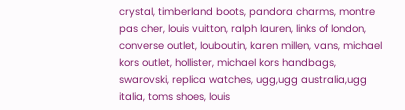crystal, timberland boots, pandora charms, montre pas cher, louis vuitton, ralph lauren, links of london, converse outlet, louboutin, karen millen, vans, michael kors outlet, hollister, michael kors handbags, swarovski, replica watches, ugg,ugg australia,ugg italia, toms shoes, louis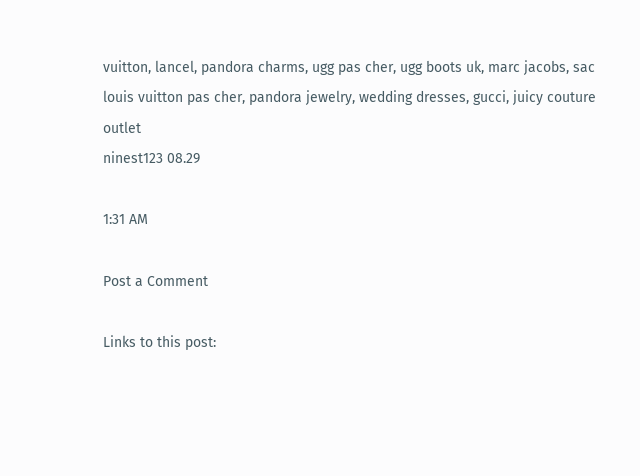vuitton, lancel, pandora charms, ugg pas cher, ugg boots uk, marc jacobs, sac louis vuitton pas cher, pandora jewelry, wedding dresses, gucci, juicy couture outlet
ninest123 08.29

1:31 AM

Post a Comment

Links to this post: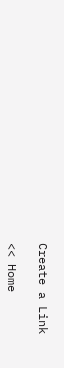Create a Link

<< Home